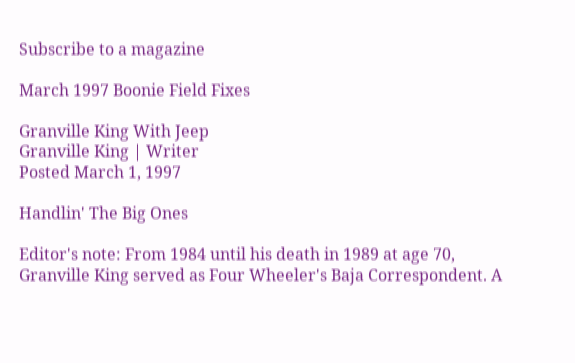Subscribe to a magazine

March 1997 Boonie Field Fixes

Granville King With Jeep
Granville King | Writer
Posted March 1, 1997

Handlin' The Big Ones

Editor's note: From 1984 until his death in 1989 at age 70, Granville King served as Four Wheeler's Baja Correspondent. A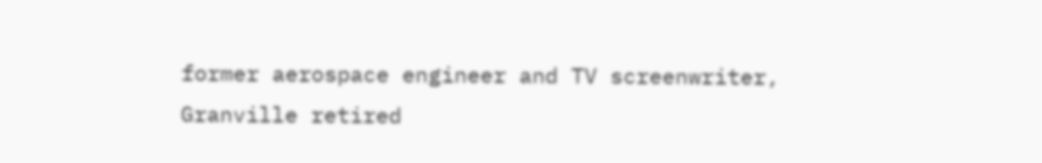former aerospace engineer and TV screenwriter, Granville retired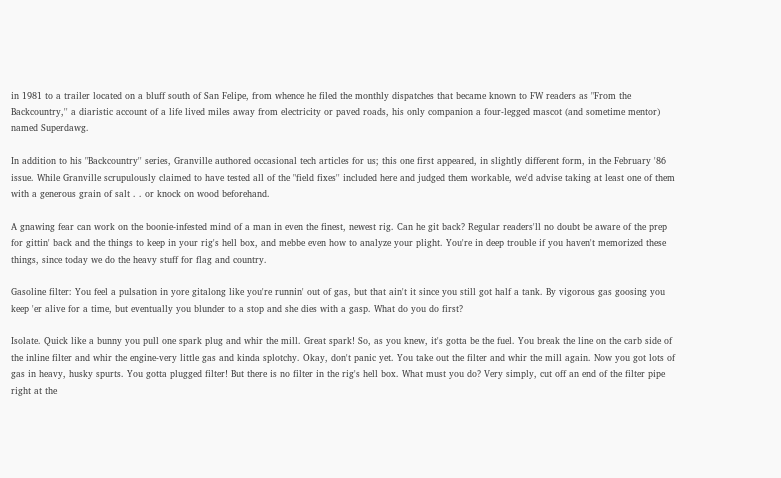in 1981 to a trailer located on a bluff south of San Felipe, from whence he filed the monthly dispatches that became known to FW readers as "From the Backcountry,'' a diaristic account of a life lived miles away from electricity or paved roads, his only companion a four-legged mascot (and sometime mentor) named Superdawg.

In addition to his "Backcountry'' series, Granville authored occasional tech articles for us; this one first appeared, in slightly different form, in the February '86 issue. While Granville scrupulously claimed to have tested all of the "field fixes'' included here and judged them workable, we'd advise taking at least one of them with a generous grain of salt . . or knock on wood beforehand.

A gnawing fear can work on the boonie-infested mind of a man in even the finest, newest rig. Can he git back? Regular readers'll no doubt be aware of the prep for gittin' back and the things to keep in your rig's hell box, and mebbe even how to analyze your plight. You're in deep trouble if you haven't memorized these things, since today we do the heavy stuff for flag and country.

Gasoline filter: You feel a pulsation in yore gitalong like you're runnin' out of gas, but that ain't it since you still got half a tank. By vigorous gas goosing you keep 'er alive for a time, but eventually you blunder to a stop and she dies with a gasp. What do you do first?

Isolate. Quick like a bunny you pull one spark plug and whir the mill. Great spark! So, as you knew, it's gotta be the fuel. You break the line on the carb side of the inline filter and whir the engine-very little gas and kinda splotchy. Okay, don't panic yet. You take out the filter and whir the mill again. Now you got lots of gas in heavy, husky spurts. You gotta plugged filter! But there is no filter in the rig's hell box. What must you do? Very simply, cut off an end of the filter pipe right at the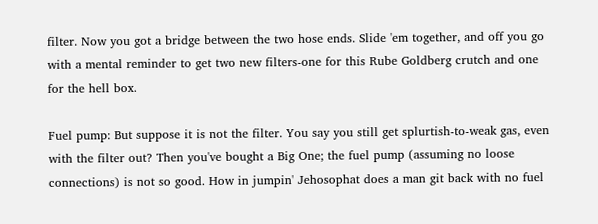filter. Now you got a bridge between the two hose ends. Slide 'em together, and off you go with a mental reminder to get two new filters-one for this Rube Goldberg crutch and one for the hell box.

Fuel pump: But suppose it is not the filter. You say you still get splurtish-to-weak gas, even with the filter out? Then you've bought a Big One; the fuel pump (assuming no loose connections) is not so good. How in jumpin' Jehosophat does a man git back with no fuel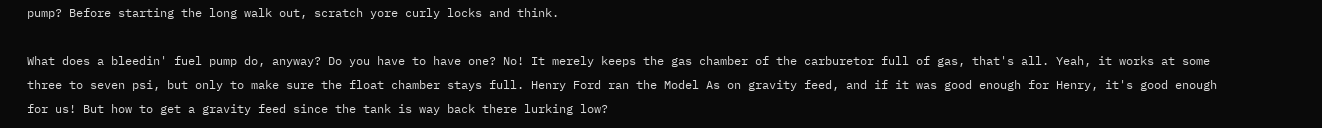pump? Before starting the long walk out, scratch yore curly locks and think.

What does a bleedin' fuel pump do, anyway? Do you have to have one? No! It merely keeps the gas chamber of the carburetor full of gas, that's all. Yeah, it works at some three to seven psi, but only to make sure the float chamber stays full. Henry Ford ran the Model As on gravity feed, and if it was good enough for Henry, it's good enough for us! But how to get a gravity feed since the tank is way back there lurking low?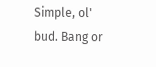Simple, ol' bud. Bang or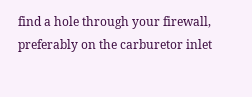find a hole through your firewall, preferably on the carburetor inlet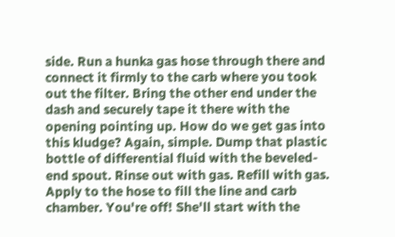side. Run a hunka gas hose through there and connect it firmly to the carb where you took out the filter. Bring the other end under the dash and securely tape it there with the opening pointing up. How do we get gas into this kludge? Again, simple. Dump that plastic bottle of differential fluid with the beveled-end spout. Rinse out with gas. Refill with gas. Apply to the hose to fill the line and carb chamber. You're off! She'll start with the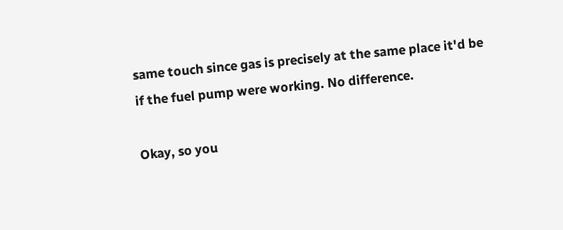same touch since gas is precisely at the same place it'd be if the fuel pump were working. No difference.

Okay, so you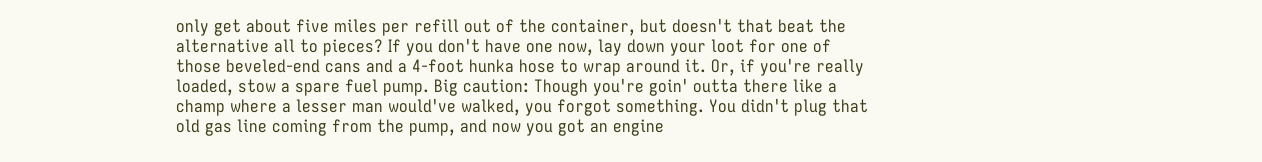only get about five miles per refill out of the container, but doesn't that beat the alternative all to pieces? If you don't have one now, lay down your loot for one of those beveled-end cans and a 4-foot hunka hose to wrap around it. Or, if you're really loaded, stow a spare fuel pump. Big caution: Though you're goin' outta there like a champ where a lesser man would've walked, you forgot something. You didn't plug that old gas line coming from the pump, and now you got an engine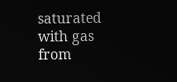saturated with gas from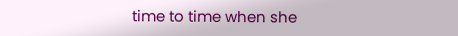time to time when she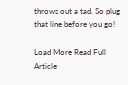throws out a tad. So plug that line before you go!

Load More Read Full Article